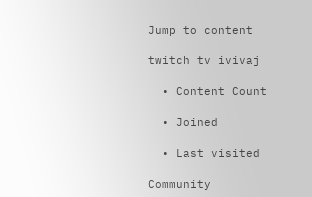Jump to content

twitch tv ivivaj

  • Content Count

  • Joined

  • Last visited

Community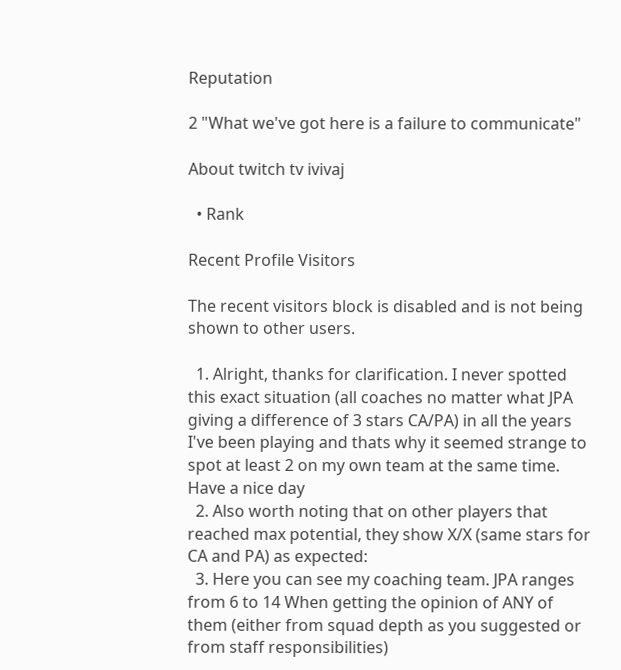Reputation

2 "What we've got here is a failure to communicate"

About twitch tv ivivaj

  • Rank

Recent Profile Visitors

The recent visitors block is disabled and is not being shown to other users.

  1. Alright, thanks for clarification. I never spotted this exact situation (all coaches no matter what JPA giving a difference of 3 stars CA/PA) in all the years I've been playing and thats why it seemed strange to spot at least 2 on my own team at the same time. Have a nice day
  2. Also worth noting that on other players that reached max potential, they show X/X (same stars for CA and PA) as expected:
  3. Here you can see my coaching team. JPA ranges from 6 to 14 When getting the opinion of ANY of them (either from squad depth as you suggested or from staff responsibilities)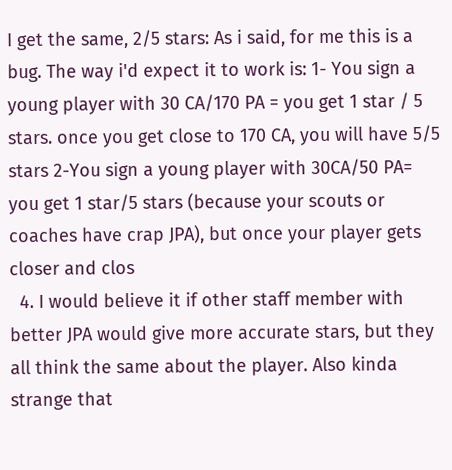I get the same, 2/5 stars: As i said, for me this is a bug. The way i'd expect it to work is: 1- You sign a young player with 30 CA/170 PA = you get 1 star / 5 stars. once you get close to 170 CA, you will have 5/5 stars 2-You sign a young player with 30CA/50 PA= you get 1 star/5 stars (because your scouts or coaches have crap JPA), but once your player gets closer and clos
  4. I would believe it if other staff member with better JPA would give more accurate stars, but they all think the same about the player. Also kinda strange that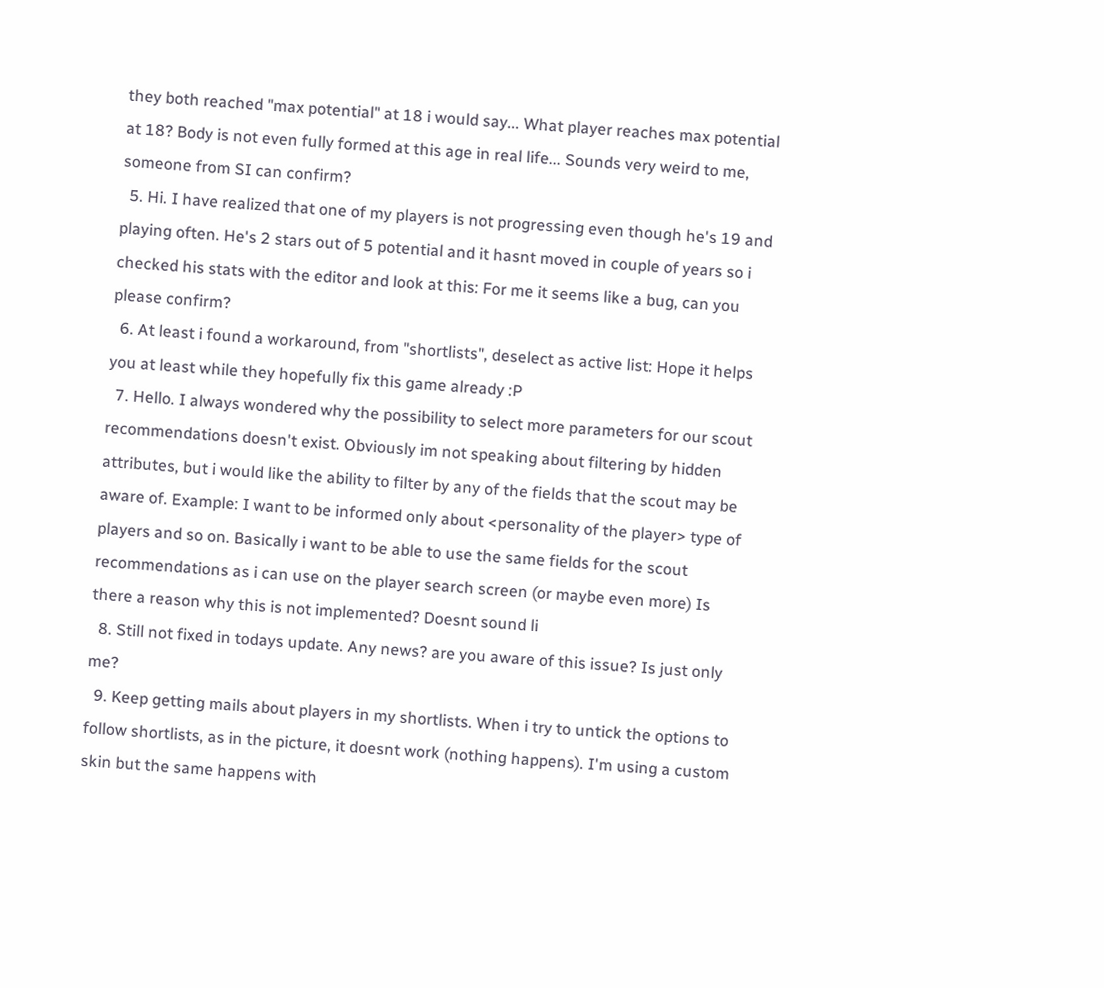they both reached "max potential" at 18 i would say... What player reaches max potential at 18? Body is not even fully formed at this age in real life... Sounds very weird to me, someone from SI can confirm?
  5. Hi. I have realized that one of my players is not progressing even though he's 19 and playing often. He's 2 stars out of 5 potential and it hasnt moved in couple of years so i checked his stats with the editor and look at this: For me it seems like a bug, can you please confirm?
  6. At least i found a workaround, from "shortlists", deselect as active list: Hope it helps you at least while they hopefully fix this game already :P
  7. Hello. I always wondered why the possibility to select more parameters for our scout recommendations doesn't exist. Obviously im not speaking about filtering by hidden attributes, but i would like the ability to filter by any of the fields that the scout may be aware of. Example: I want to be informed only about <personality of the player> type of players and so on. Basically i want to be able to use the same fields for the scout recommendations as i can use on the player search screen (or maybe even more) Is there a reason why this is not implemented? Doesnt sound li
  8. Still not fixed in todays update. Any news? are you aware of this issue? Is just only me?
  9. Keep getting mails about players in my shortlists. When i try to untick the options to follow shortlists, as in the picture, it doesnt work (nothing happens). I'm using a custom skin but the same happens with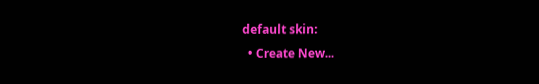default skin:
  • Create New...